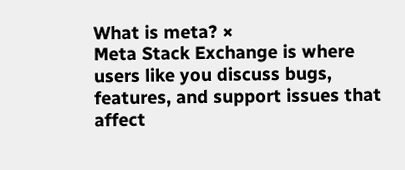What is meta? ×
Meta Stack Exchange is where users like you discuss bugs, features, and support issues that affect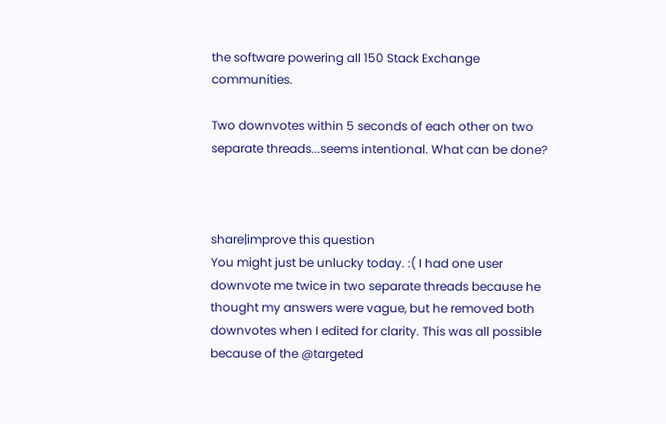the software powering all 150 Stack Exchange communities.

Two downvotes within 5 seconds of each other on two separate threads...seems intentional. What can be done?



share|improve this question
You might just be unlucky today. :( I had one user downvote me twice in two separate threads because he thought my answers were vague, but he removed both downvotes when I edited for clarity. This was all possible because of the @targeted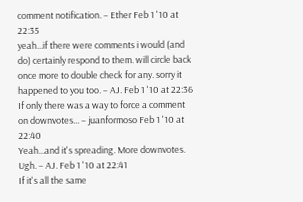comment notification. – Ether Feb 1 '10 at 22:35
yeah...if there were comments i would (and do) certainly respond to them. will circle back once more to double check for any. sorry it happened to you too. – AJ. Feb 1 '10 at 22:36
If only there was a way to force a comment on downvotes... – juanformoso Feb 1 '10 at 22:40
Yeah...and it's spreading. More downvotes. Ugh. – AJ. Feb 1 '10 at 22:41
If it's all the same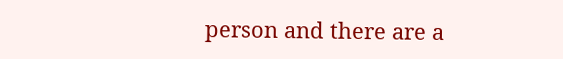person and there are a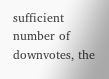sufficient number of downvotes, the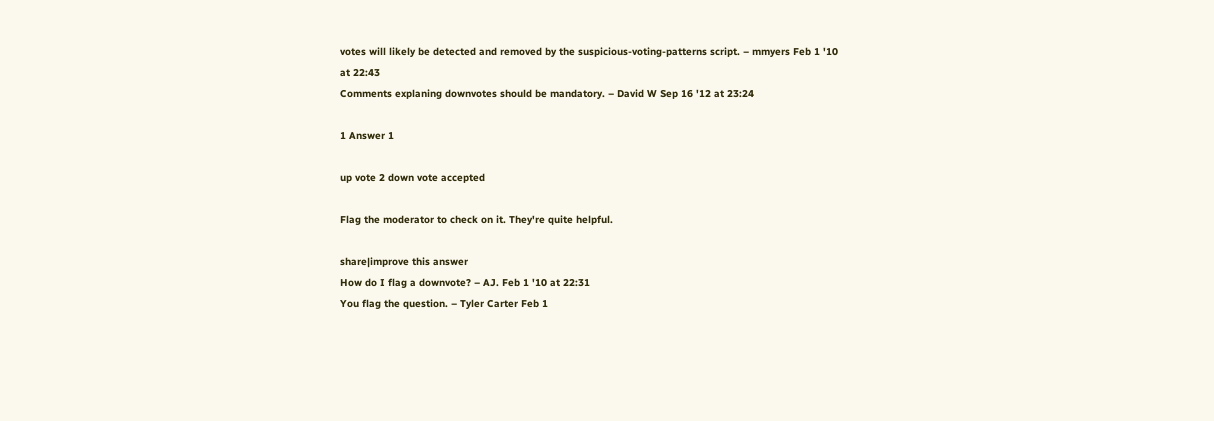votes will likely be detected and removed by the suspicious-voting-patterns script. – mmyers Feb 1 '10 at 22:43
Comments explaning downvotes should be mandatory. – David W Sep 16 '12 at 23:24

1 Answer 1

up vote 2 down vote accepted

Flag the moderator to check on it. They're quite helpful.

share|improve this answer
How do I flag a downvote? – AJ. Feb 1 '10 at 22:31
You flag the question. – Tyler Carter Feb 1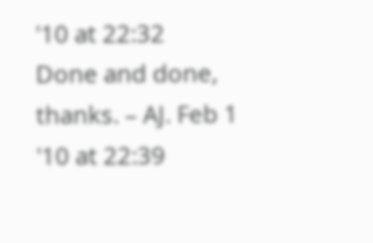'10 at 22:32
Done and done, thanks. – AJ. Feb 1 '10 at 22:39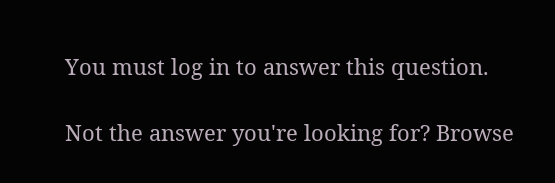You must log in to answer this question.

Not the answer you're looking for? Browse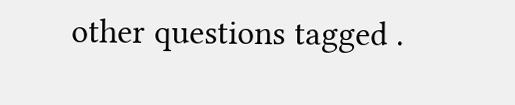other questions tagged .